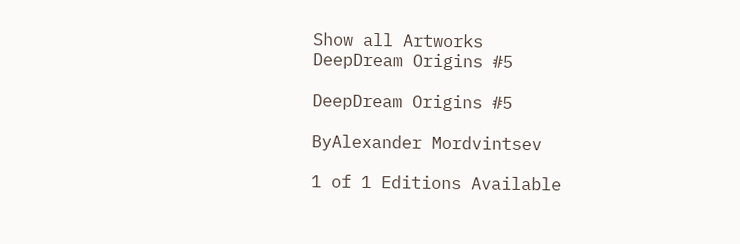Show all Artworks
DeepDream Origins #5

DeepDream Origins #5

ByAlexander Mordvintsev

1 of 1 Editions Available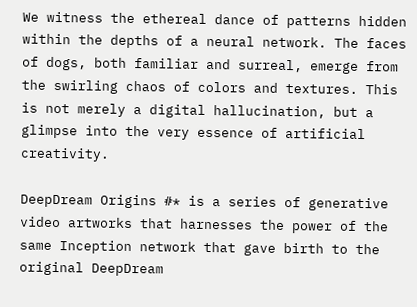We witness the ethereal dance of patterns hidden within the depths of a neural network. The faces of dogs, both familiar and surreal, emerge from the swirling chaos of colors and textures. This is not merely a digital hallucination, but a glimpse into the very essence of artificial creativity.

DeepDream Origins #* is a series of generative video artworks that harnesses the power of the same Inception network that gave birth to the original DeepDream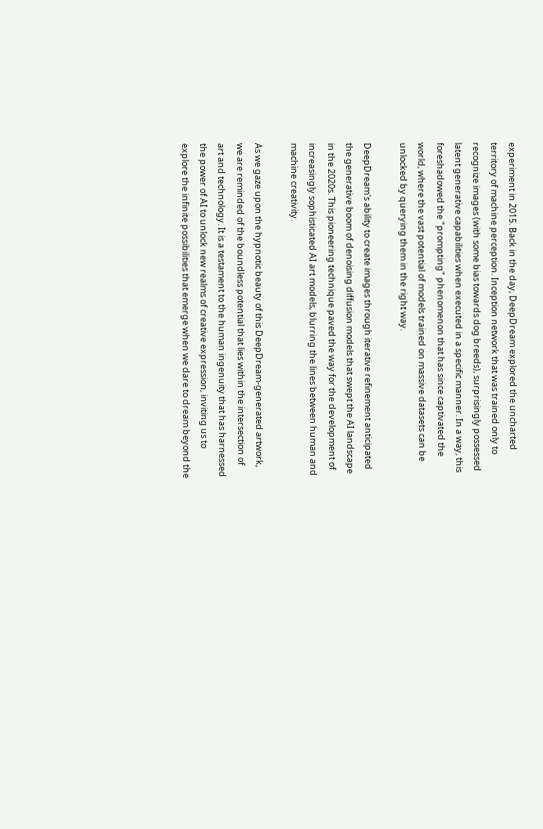experiment in 2015. Back in the day, DeepDream explored the uncharted territory of machine perception. Inception network that was trained only to recognize images (with some bias towards dog breeds), surprisingly possessed latent generative capabilities when executed in a specific manner. In a way, this foreshadowed the "prompting" phenomenon that has since captivated the world, where the vast potential of models trained on massive datasets can be unlocked by querying them in the right way.

DeepDream's ability to create images through iterative refinement anticipated the generative boom of denoising diffusion models that swept the AI landscape in the 2020s. This pioneering technique paved the way for the development of increasingly sophisticated AI art models, blurring the lines between human and machine creativity.

As we gaze upon the hypnotic beauty of this DeepDream-generated artwork, we are reminded of the boundless potential that lies within the intersection of art and technology. It is a testament to the human ingenuity that has harnessed the power of AI to unlock new realms of creative expression, inviting us to explore the infinite possibilities that emerge when we dare to dream beyond the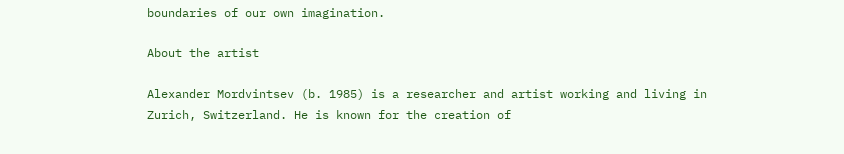boundaries of our own imagination.

About the artist

Alexander Mordvintsev (b. 1985) is a researcher and artist working and living in Zurich, Switzerland. He is known for the creation of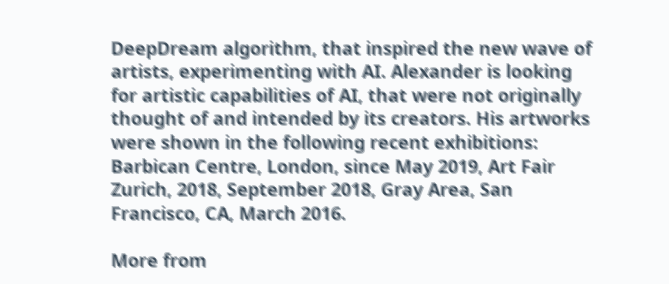DeepDream algorithm, that inspired the new wave of artists, experimenting with AI. Alexander is looking for artistic capabilities of AI, that were not originally thought of and intended by its creators. His artworks were shown in the following recent exhibitions: Barbican Centre, London, since May 2019, Art Fair Zurich, 2018, September 2018, Gray Area, San Francisco, CA, March 2016.

More from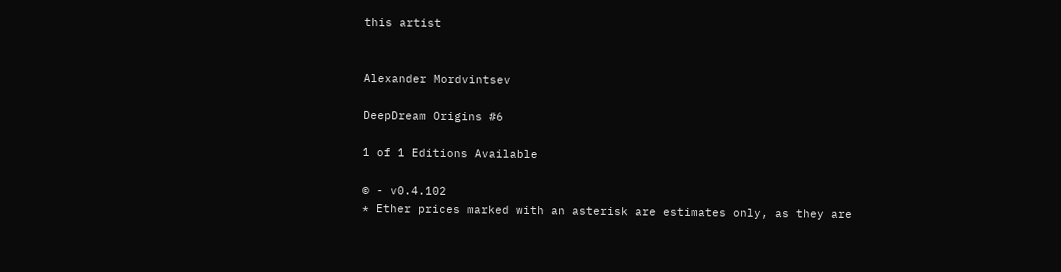this artist


Alexander Mordvintsev

DeepDream Origins #6

1 of 1 Editions Available

© - v0.4.102
* Ether prices marked with an asterisk are estimates only, as they are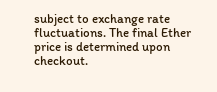subject to exchange rate fluctuations. The final Ether price is determined upon checkout.